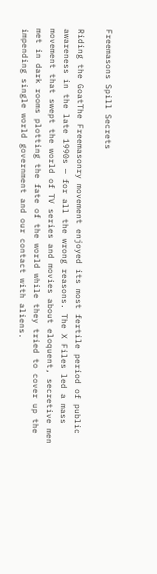Freemasons Spill Secrets

Riding the GoatThe Freemasonry movement enjoyed its most fertile period of public awareness in the late 1990s — for all the wrong reasons. The X Files led a mass movement that swept the world of TV series and movies about eloquent, secretive men met in dark rooms plotting the fate of the world while they tried to cover up the impending single world government and our contact with aliens.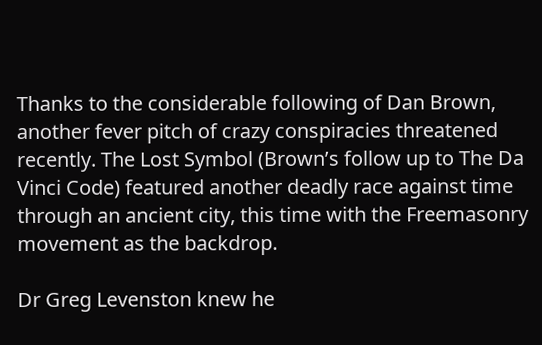Thanks to the considerable following of Dan Brown, another fever pitch of crazy conspiracies threatened recently. The Lost Symbol (Brown’s follow up to The Da Vinci Code) featured another deadly race against time through an ancient city, this time with the Freemasonry movement as the backdrop.

Dr Greg Levenston knew he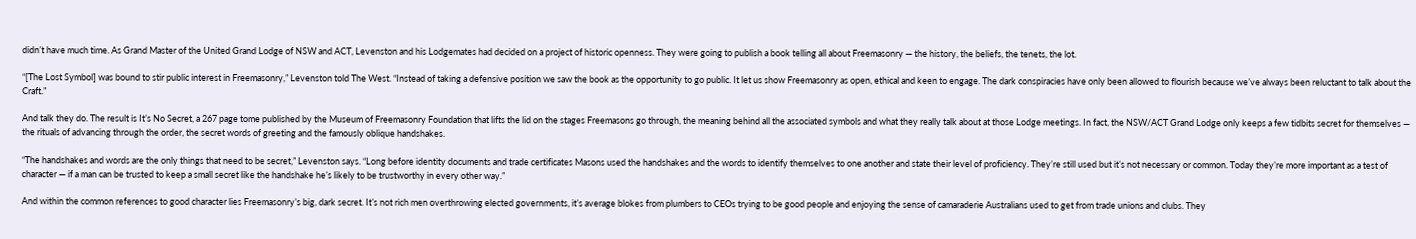didn’t have much time. As Grand Master of the United Grand Lodge of NSW and ACT, Levenston and his Lodgemates had decided on a project of historic openness. They were going to publish a book telling all about Freemasonry — the history, the beliefs, the tenets, the lot.

“[The Lost Symbol] was bound to stir public interest in Freemasonry,” Levenston told The West. “Instead of taking a defensive position we saw the book as the opportunity to go public. It let us show Freemasonry as open, ethical and keen to engage. The dark conspiracies have only been allowed to flourish because we’ve always been reluctant to talk about the Craft.”

And talk they do. The result is It’s No Secret, a 267 page tome published by the Museum of Freemasonry Foundation that lifts the lid on the stages Freemasons go through, the meaning behind all the associated symbols and what they really talk about at those Lodge meetings. In fact, the NSW/ACT Grand Lodge only keeps a few tidbits secret for themselves — the rituals of advancing through the order, the secret words of greeting and the famously oblique handshakes.

“The handshakes and words are the only things that need to be secret,” Levenston says. “Long before identity documents and trade certificates Masons used the handshakes and the words to identify themselves to one another and state their level of proficiency. They’re still used but it’s not necessary or common. Today they’re more important as a test of character — if a man can be trusted to keep a small secret like the handshake he’s likely to be trustworthy in every other way.”

And within the common references to good character lies Freemasonry’s big, dark secret. It’s not rich men overthrowing elected governments, it’s average blokes from plumbers to CEOs trying to be good people and enjoying the sense of camaraderie Australians used to get from trade unions and clubs. They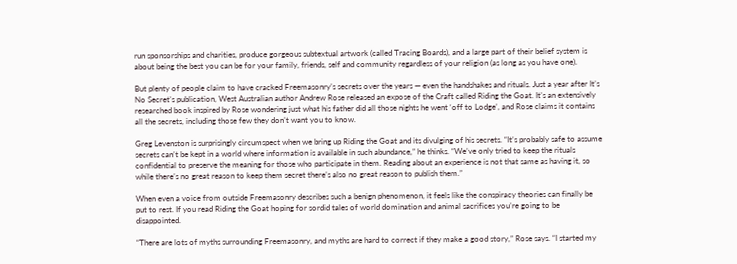run sponsorships and charities, produce gorgeous subtextual artwork (called Tracing Boards), and a large part of their belief system is about being the best you can be for your family, friends, self and community regardless of your religion (as long as you have one).

But plenty of people claim to have cracked Freemasonry’s secrets over the years — even the handshakes and rituals. Just a year after It’s No Secret’s publication, West Australian author Andrew Rose released an expose of the Craft called Riding the Goat. It’s an extensively researched book inspired by Rose wondering just what his father did all those nights he went ‘off to Lodge’, and Rose claims it contains all the secrets, including those few they don’t want you to know.

Greg Levenston is surprisingly circumspect when we bring up Riding the Goat and its divulging of his secrets. “It’s probably safe to assume secrets can’t be kept in a world where information is available in such abundance,” he thinks. “We’ve only tried to keep the rituals confidential to preserve the meaning for those who participate in them. Reading about an experience is not that same as having it, so while there’s no great reason to keep them secret there’s also no great reason to publish them.”

When even a voice from outside Freemasonry describes such a benign phenomenon, it feels like the conspiracy theories can finally be put to rest. If you read Riding the Goat hoping for sordid tales of world domination and animal sacrifices you’re going to be disappointed.

“There are lots of myths surrounding Freemasonry, and myths are hard to correct if they make a good story,” Rose says. “I started my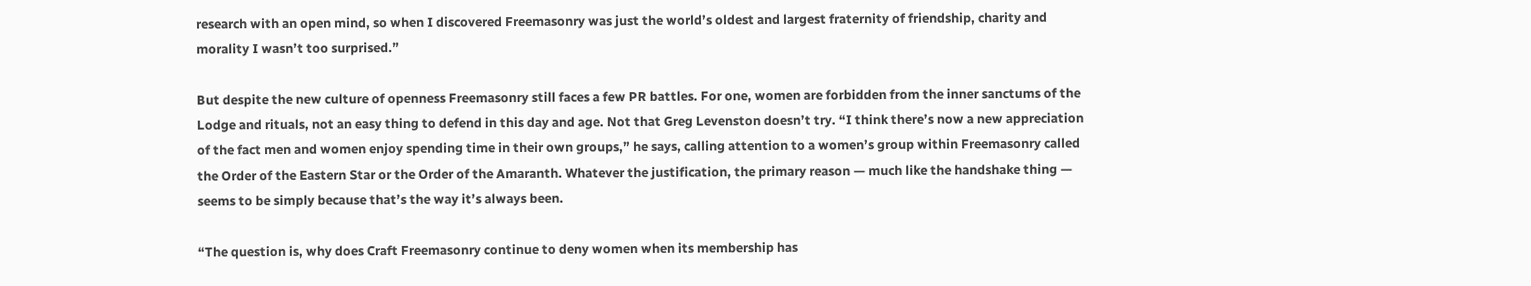research with an open mind, so when I discovered Freemasonry was just the world’s oldest and largest fraternity of friendship, charity and morality I wasn’t too surprised.”

But despite the new culture of openness Freemasonry still faces a few PR battles. For one, women are forbidden from the inner sanctums of the Lodge and rituals, not an easy thing to defend in this day and age. Not that Greg Levenston doesn’t try. “I think there’s now a new appreciation of the fact men and women enjoy spending time in their own groups,” he says, calling attention to a women’s group within Freemasonry called the Order of the Eastern Star or the Order of the Amaranth. Whatever the justification, the primary reason — much like the handshake thing — seems to be simply because that’s the way it’s always been.

“The question is, why does Craft Freemasonry continue to deny women when its membership has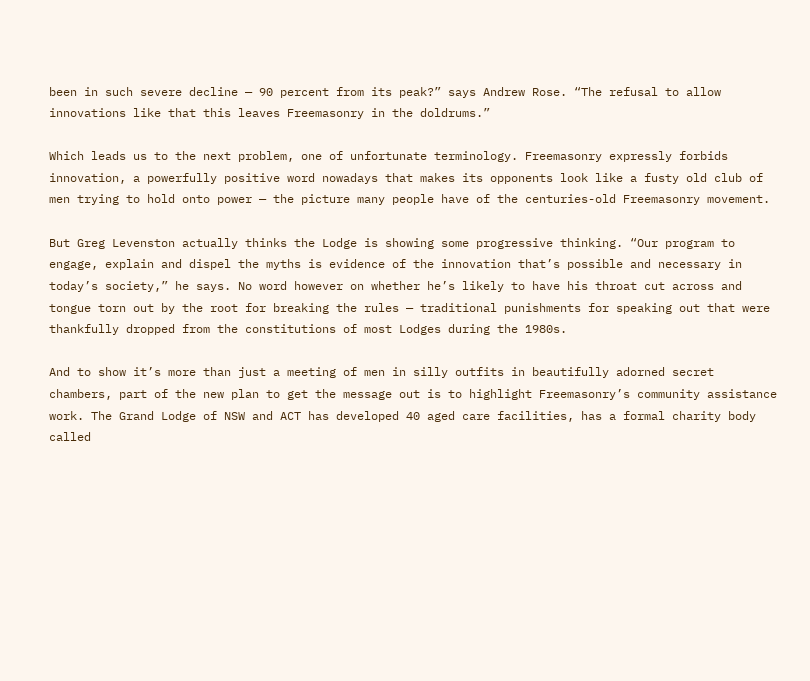been in such severe decline — 90 percent from its peak?” says Andrew Rose. “The refusal to allow innovations like that this leaves Freemasonry in the doldrums.”

Which leads us to the next problem, one of unfortunate terminology. Freemasonry expressly forbids innovation, a powerfully positive word nowadays that makes its opponents look like a fusty old club of men trying to hold onto power — the picture many people have of the centuries-old Freemasonry movement.

But Greg Levenston actually thinks the Lodge is showing some progressive thinking. “Our program to engage, explain and dispel the myths is evidence of the innovation that’s possible and necessary in today’s society,” he says. No word however on whether he’s likely to have his throat cut across and tongue torn out by the root for breaking the rules — traditional punishments for speaking out that were thankfully dropped from the constitutions of most Lodges during the 1980s.

And to show it’s more than just a meeting of men in silly outfits in beautifully adorned secret chambers, part of the new plan to get the message out is to highlight Freemasonry’s community assistance work. The Grand Lodge of NSW and ACT has developed 40 aged care facilities, has a formal charity body called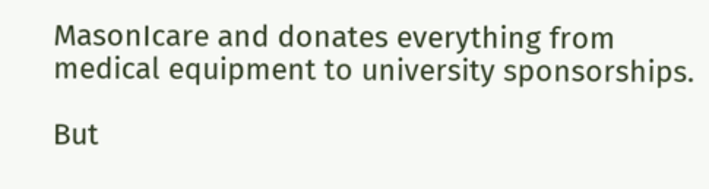MasonIcare and donates everything from medical equipment to university sponsorships.

But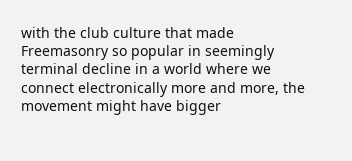with the club culture that made Freemasonry so popular in seemingly terminal decline in a world where we connect electronically more and more, the movement might have bigger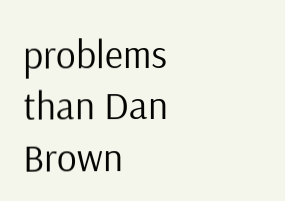problems than Dan Brown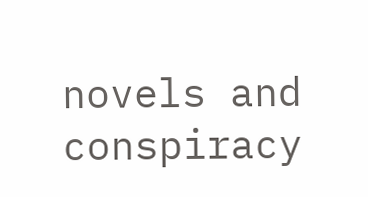novels and conspiracy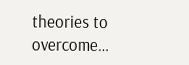theories to overcome…